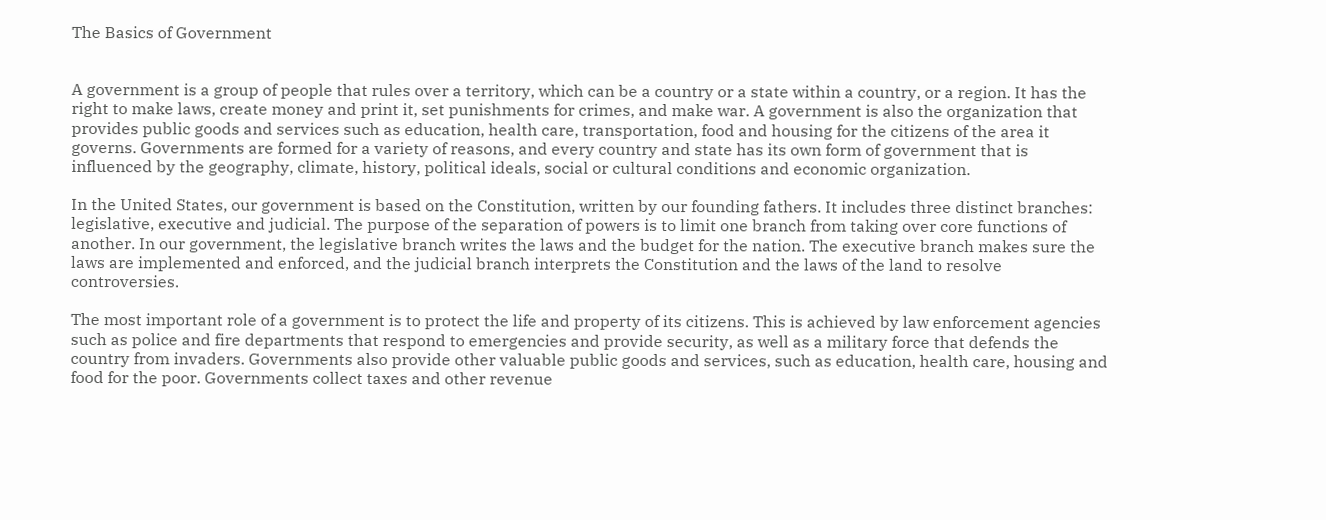The Basics of Government


A government is a group of people that rules over a territory, which can be a country or a state within a country, or a region. It has the right to make laws, create money and print it, set punishments for crimes, and make war. A government is also the organization that provides public goods and services such as education, health care, transportation, food and housing for the citizens of the area it governs. Governments are formed for a variety of reasons, and every country and state has its own form of government that is influenced by the geography, climate, history, political ideals, social or cultural conditions and economic organization.

In the United States, our government is based on the Constitution, written by our founding fathers. It includes three distinct branches: legislative, executive and judicial. The purpose of the separation of powers is to limit one branch from taking over core functions of another. In our government, the legislative branch writes the laws and the budget for the nation. The executive branch makes sure the laws are implemented and enforced, and the judicial branch interprets the Constitution and the laws of the land to resolve controversies.

The most important role of a government is to protect the life and property of its citizens. This is achieved by law enforcement agencies such as police and fire departments that respond to emergencies and provide security, as well as a military force that defends the country from invaders. Governments also provide other valuable public goods and services, such as education, health care, housing and food for the poor. Governments collect taxes and other revenue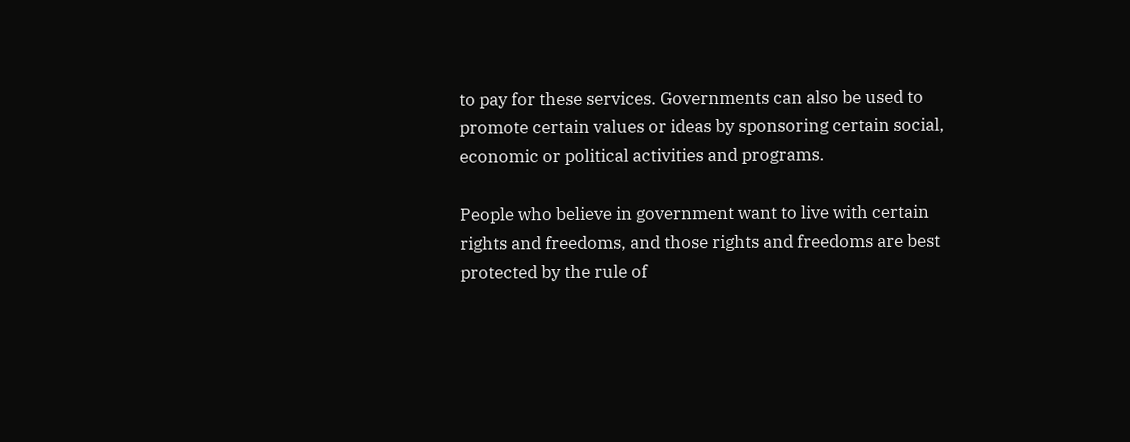to pay for these services. Governments can also be used to promote certain values or ideas by sponsoring certain social, economic or political activities and programs.

People who believe in government want to live with certain rights and freedoms, and those rights and freedoms are best protected by the rule of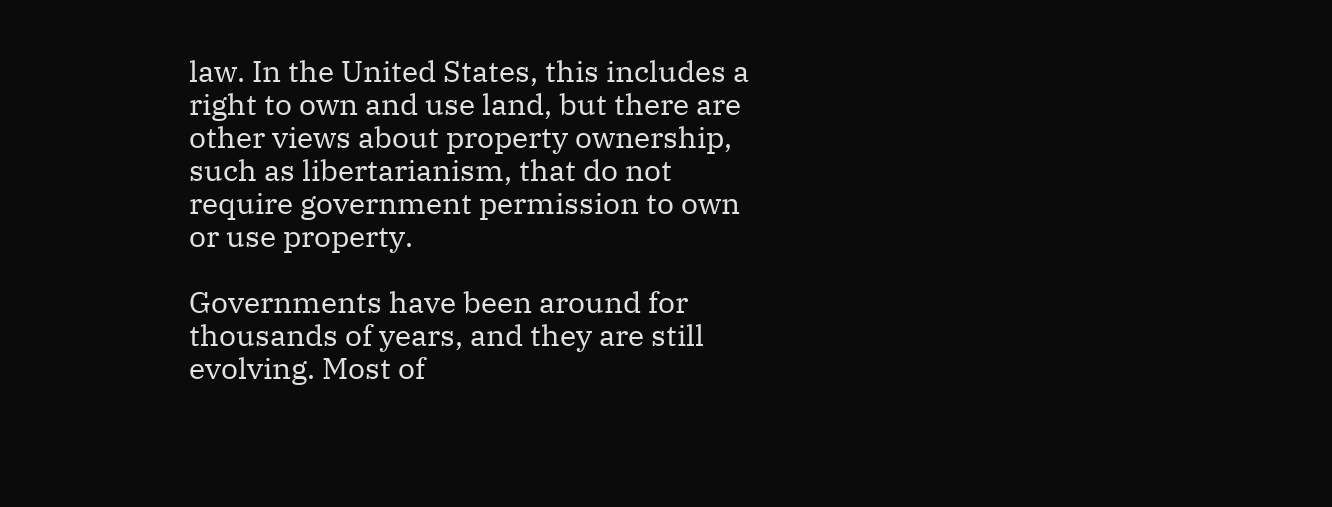law. In the United States, this includes a right to own and use land, but there are other views about property ownership, such as libertarianism, that do not require government permission to own or use property.

Governments have been around for thousands of years, and they are still evolving. Most of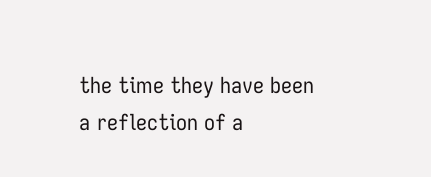the time they have been a reflection of a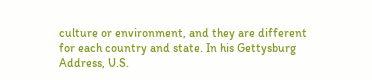culture or environment, and they are different for each country and state. In his Gettysburg Address, U.S.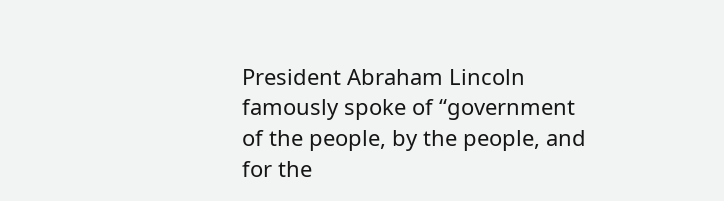President Abraham Lincoln famously spoke of “government of the people, by the people, and for the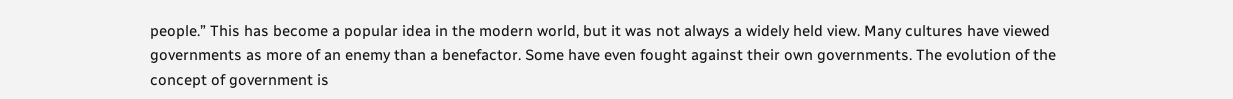people.” This has become a popular idea in the modern world, but it was not always a widely held view. Many cultures have viewed governments as more of an enemy than a benefactor. Some have even fought against their own governments. The evolution of the concept of government is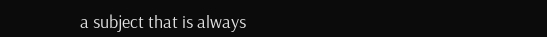a subject that is always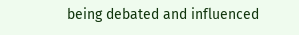being debated and influenced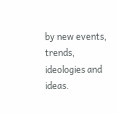by new events, trends, ideologies and ideas.